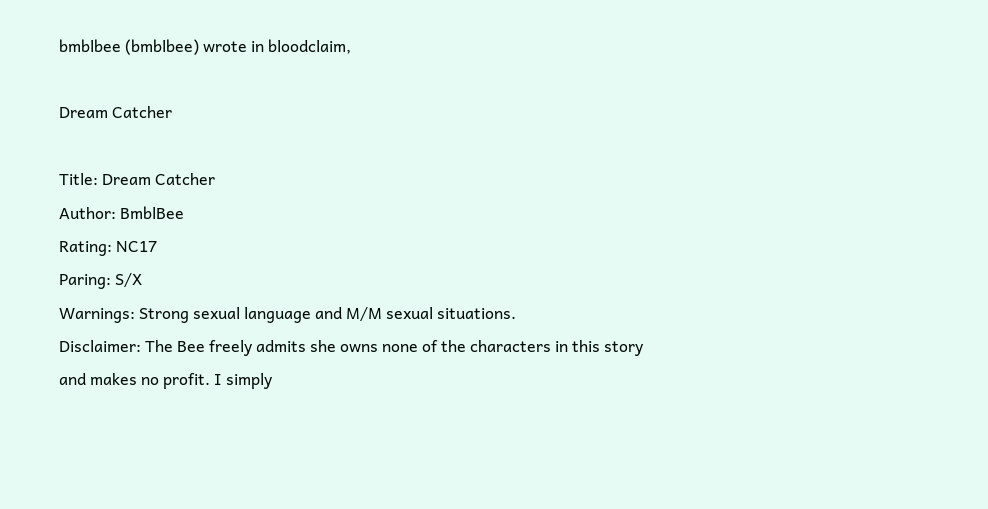bmblbee (bmblbee) wrote in bloodclaim,

Dream Catcher

Title: Dream Catcher
Author: BmblBee
Rating: NC17
Paring: S/X
Warnings: Strong sexual language and M/M sexual situations.
Disclaimer: The Bee freely admits she owns none of the characters in this story
and makes no profit. I simply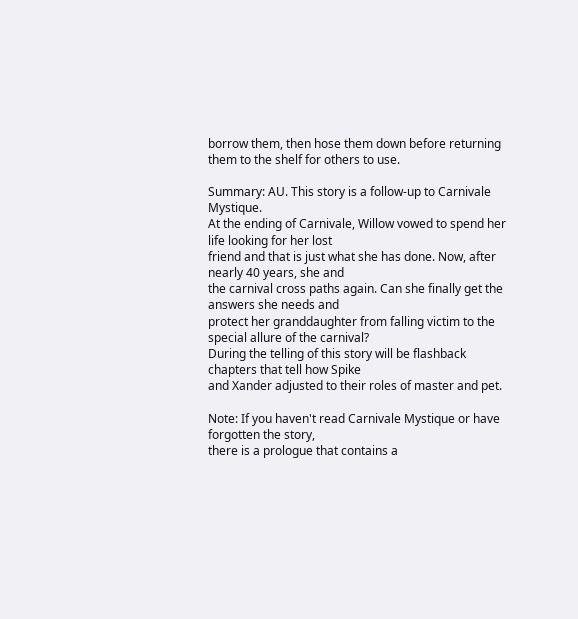borrow them, then hose them down before returning
them to the shelf for others to use.

Summary: AU. This story is a follow-up to Carnivale Mystique.
At the ending of Carnivale, Willow vowed to spend her life looking for her lost
friend and that is just what she has done. Now, after nearly 40 years, she and
the carnival cross paths again. Can she finally get the answers she needs and
protect her granddaughter from falling victim to the special allure of the carnival?
During the telling of this story will be flashback chapters that tell how Spike
and Xander adjusted to their roles of master and pet.

Note: If you haven't read Carnivale Mystique or have forgotten the story,
there is a prologue that contains a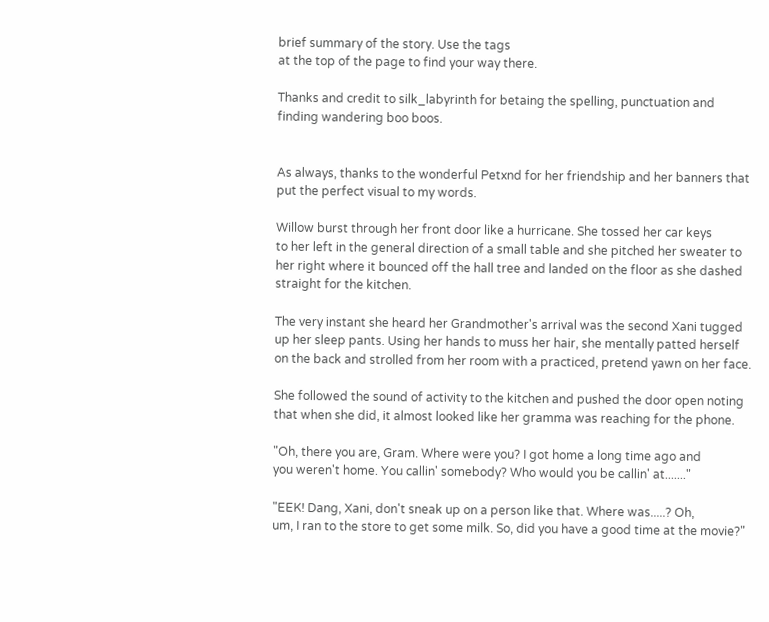brief summary of the story. Use the tags
at the top of the page to find your way there.

Thanks and credit to silk_labyrinth for betaing the spelling, punctuation and
finding wandering boo boos.


As always, thanks to the wonderful Petxnd for her friendship and her banners that
put the perfect visual to my words.

Willow burst through her front door like a hurricane. She tossed her car keys
to her left in the general direction of a small table and she pitched her sweater to
her right where it bounced off the hall tree and landed on the floor as she dashed
straight for the kitchen.

The very instant she heard her Grandmother's arrival was the second Xani tugged
up her sleep pants. Using her hands to muss her hair, she mentally patted herself
on the back and strolled from her room with a practiced, pretend yawn on her face.

She followed the sound of activity to the kitchen and pushed the door open noting
that when she did, it almost looked like her gramma was reaching for the phone.

"Oh, there you are, Gram. Where were you? I got home a long time ago and
you weren't home. You callin' somebody? Who would you be callin' at......."

"EEK! Dang, Xani, don't sneak up on a person like that. Where was.....? Oh,
um, I ran to the store to get some milk. So, did you have a good time at the movie?"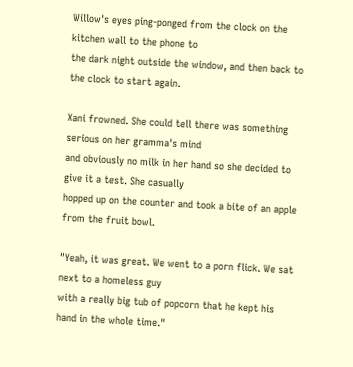Willow's eyes ping-ponged from the clock on the kitchen wall to the phone to
the dark night outside the window, and then back to the clock to start again.

Xani frowned. She could tell there was something serious on her gramma's mind
and obviously no milk in her hand so she decided to give it a test. She casually
hopped up on the counter and took a bite of an apple from the fruit bowl.

"Yeah, it was great. We went to a porn flick. We sat next to a homeless guy
with a really big tub of popcorn that he kept his hand in the whole time."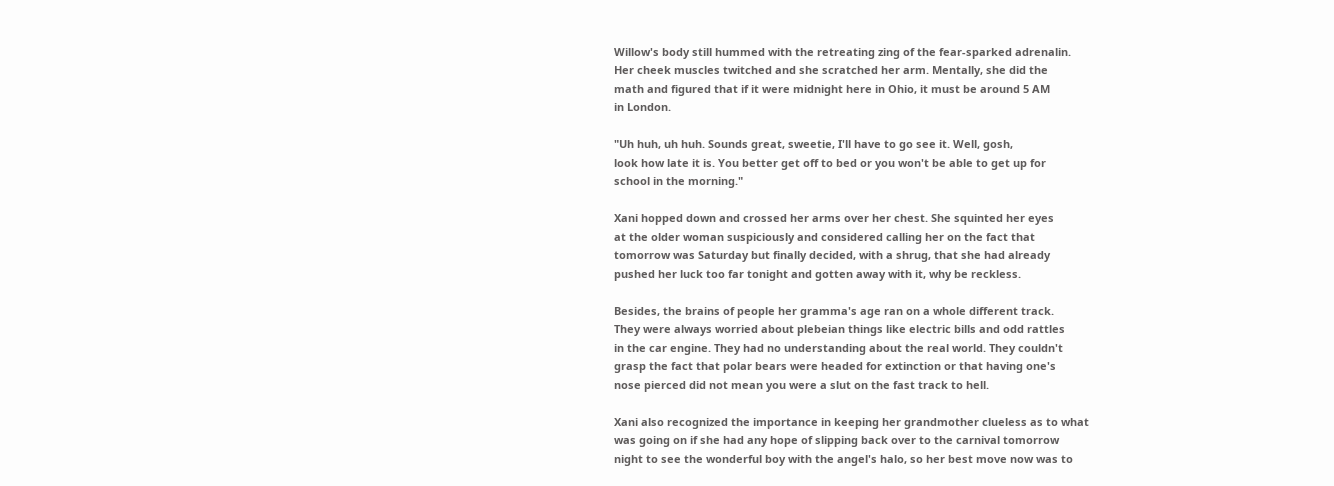Willow's body still hummed with the retreating zing of the fear-sparked adrenalin.
Her cheek muscles twitched and she scratched her arm. Mentally, she did the
math and figured that if it were midnight here in Ohio, it must be around 5 AM
in London.

"Uh huh, uh huh. Sounds great, sweetie, I'll have to go see it. Well, gosh,
look how late it is. You better get off to bed or you won't be able to get up for
school in the morning."

Xani hopped down and crossed her arms over her chest. She squinted her eyes
at the older woman suspiciously and considered calling her on the fact that
tomorrow was Saturday but finally decided, with a shrug, that she had already
pushed her luck too far tonight and gotten away with it, why be reckless.

Besides, the brains of people her gramma's age ran on a whole different track.
They were always worried about plebeian things like electric bills and odd rattles
in the car engine. They had no understanding about the real world. They couldn't
grasp the fact that polar bears were headed for extinction or that having one's
nose pierced did not mean you were a slut on the fast track to hell.

Xani also recognized the importance in keeping her grandmother clueless as to what
was going on if she had any hope of slipping back over to the carnival tomorrow
night to see the wonderful boy with the angel's halo, so her best move now was to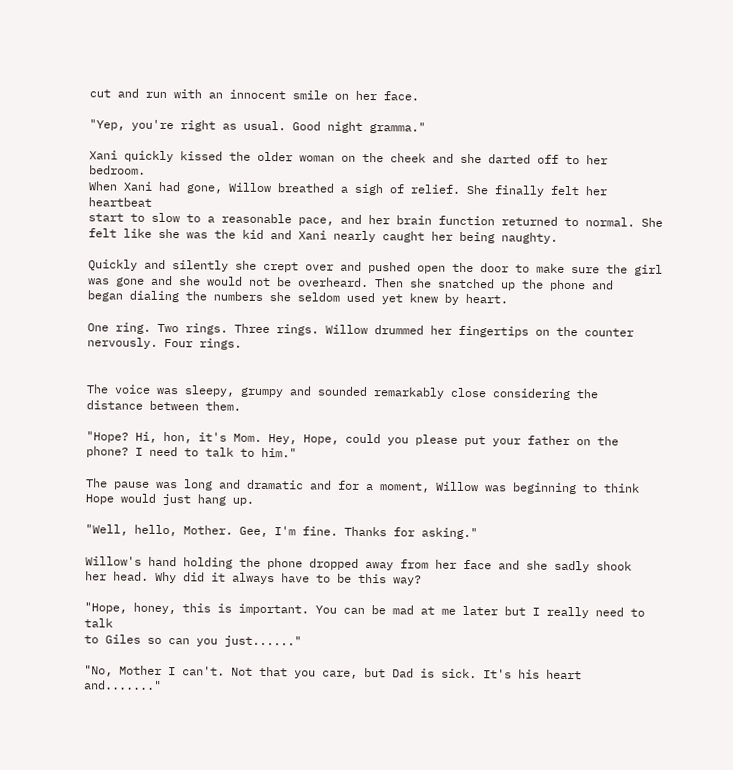cut and run with an innocent smile on her face.

"Yep, you're right as usual. Good night gramma."

Xani quickly kissed the older woman on the cheek and she darted off to her bedroom.
When Xani had gone, Willow breathed a sigh of relief. She finally felt her heartbeat
start to slow to a reasonable pace, and her brain function returned to normal. She
felt like she was the kid and Xani nearly caught her being naughty.

Quickly and silently she crept over and pushed open the door to make sure the girl
was gone and she would not be overheard. Then she snatched up the phone and
began dialing the numbers she seldom used yet knew by heart.

One ring. Two rings. Three rings. Willow drummed her fingertips on the counter
nervously. Four rings.


The voice was sleepy, grumpy and sounded remarkably close considering the
distance between them.

"Hope? Hi, hon, it's Mom. Hey, Hope, could you please put your father on the
phone? I need to talk to him."

The pause was long and dramatic and for a moment, Willow was beginning to think
Hope would just hang up.

"Well, hello, Mother. Gee, I'm fine. Thanks for asking."

Willow's hand holding the phone dropped away from her face and she sadly shook
her head. Why did it always have to be this way?

"Hope, honey, this is important. You can be mad at me later but I really need to talk
to Giles so can you just......"

"No, Mother I can't. Not that you care, but Dad is sick. It's his heart and......."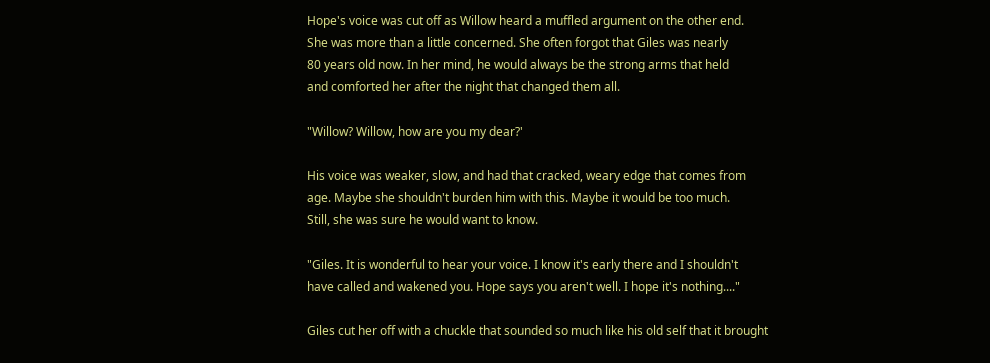Hope's voice was cut off as Willow heard a muffled argument on the other end.
She was more than a little concerned. She often forgot that Giles was nearly
80 years old now. In her mind, he would always be the strong arms that held
and comforted her after the night that changed them all.

"Willow? Willow, how are you my dear?'

His voice was weaker, slow, and had that cracked, weary edge that comes from
age. Maybe she shouldn't burden him with this. Maybe it would be too much.
Still, she was sure he would want to know.

"Giles. It is wonderful to hear your voice. I know it's early there and I shouldn't
have called and wakened you. Hope says you aren't well. I hope it's nothing...."

Giles cut her off with a chuckle that sounded so much like his old self that it brought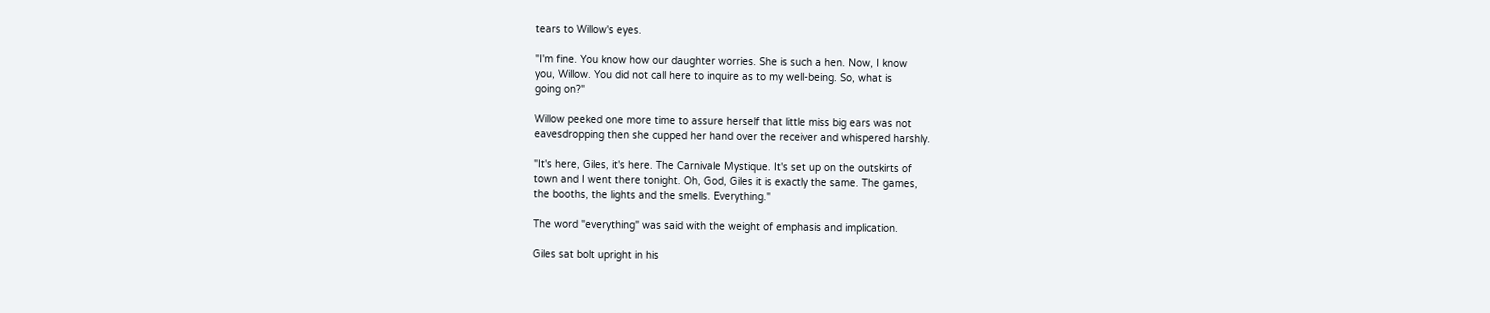tears to Willow's eyes.

"I'm fine. You know how our daughter worries. She is such a hen. Now, I know
you, Willow. You did not call here to inquire as to my well-being. So, what is
going on?"

Willow peeked one more time to assure herself that little miss big ears was not
eavesdropping then she cupped her hand over the receiver and whispered harshly.

"It's here, Giles, it's here. The Carnivale Mystique. It's set up on the outskirts of
town and I went there tonight. Oh, God, Giles it is exactly the same. The games,
the booths, the lights and the smells. Everything."

The word "everything" was said with the weight of emphasis and implication.

Giles sat bolt upright in his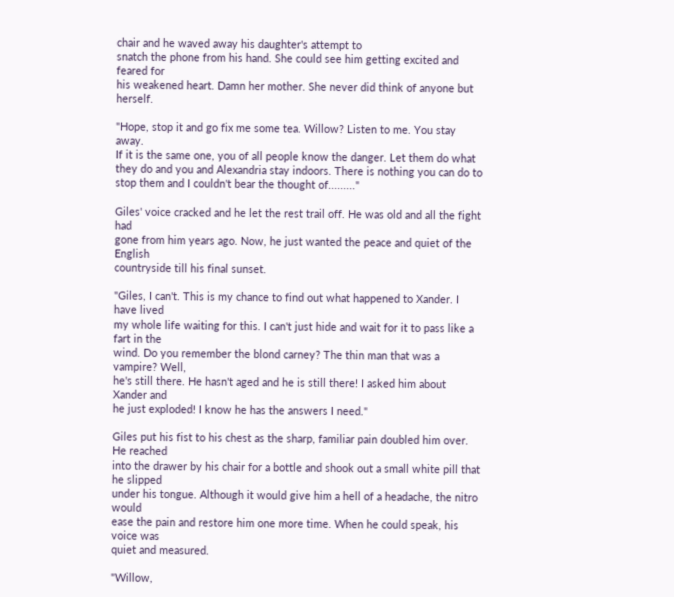chair and he waved away his daughter's attempt to
snatch the phone from his hand. She could see him getting excited and feared for
his weakened heart. Damn her mother. She never did think of anyone but herself.

"Hope, stop it and go fix me some tea. Willow? Listen to me. You stay away.
If it is the same one, you of all people know the danger. Let them do what
they do and you and Alexandria stay indoors. There is nothing you can do to
stop them and I couldn't bear the thought of........."

Giles' voice cracked and he let the rest trail off. He was old and all the fight had
gone from him years ago. Now, he just wanted the peace and quiet of the English
countryside till his final sunset.

"Giles, I can't. This is my chance to find out what happened to Xander. I have lived
my whole life waiting for this. I can't just hide and wait for it to pass like a fart in the
wind. Do you remember the blond carney? The thin man that was a vampire? Well,
he's still there. He hasn't aged and he is still there! I asked him about Xander and
he just exploded! I know he has the answers I need."

Giles put his fist to his chest as the sharp, familiar pain doubled him over. He reached
into the drawer by his chair for a bottle and shook out a small white pill that he slipped
under his tongue. Although it would give him a hell of a headache, the nitro would
ease the pain and restore him one more time. When he could speak, his voice was
quiet and measured.

"Willow,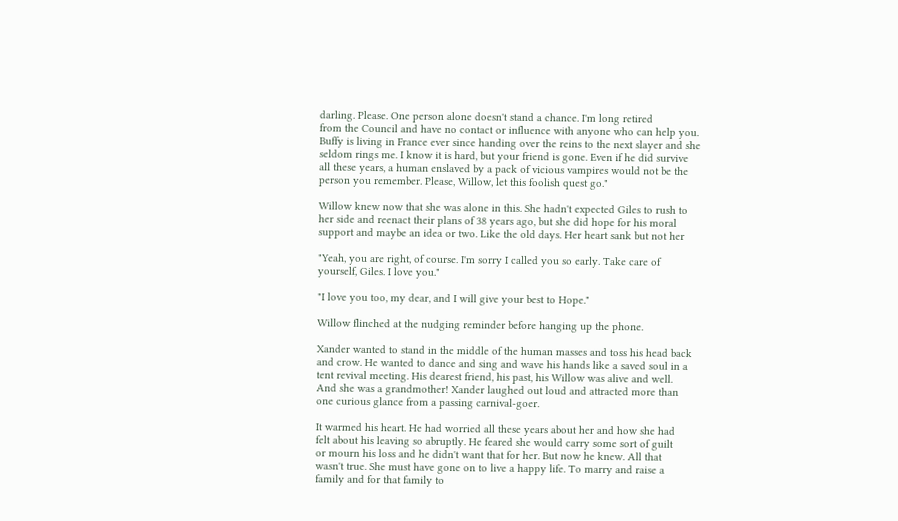darling. Please. One person alone doesn't stand a chance. I'm long retired
from the Council and have no contact or influence with anyone who can help you.
Buffy is living in France ever since handing over the reins to the next slayer and she
seldom rings me. I know it is hard, but your friend is gone. Even if he did survive
all these years, a human enslaved by a pack of vicious vampires would not be the
person you remember. Please, Willow, let this foolish quest go."

Willow knew now that she was alone in this. She hadn't expected Giles to rush to
her side and reenact their plans of 38 years ago, but she did hope for his moral
support and maybe an idea or two. Like the old days. Her heart sank but not her

"Yeah, you are right, of course. I'm sorry I called you so early. Take care of
yourself, Giles. I love you."

"I love you too, my dear, and I will give your best to Hope."

Willow flinched at the nudging reminder before hanging up the phone.

Xander wanted to stand in the middle of the human masses and toss his head back
and crow. He wanted to dance and sing and wave his hands like a saved soul in a
tent revival meeting. His dearest friend, his past, his Willow was alive and well.
And she was a grandmother! Xander laughed out loud and attracted more than
one curious glance from a passing carnival-goer.

It warmed his heart. He had worried all these years about her and how she had
felt about his leaving so abruptly. He feared she would carry some sort of guilt
or mourn his loss and he didn't want that for her. But now he knew. All that
wasn't true. She must have gone on to live a happy life. To marry and raise a
family and for that family to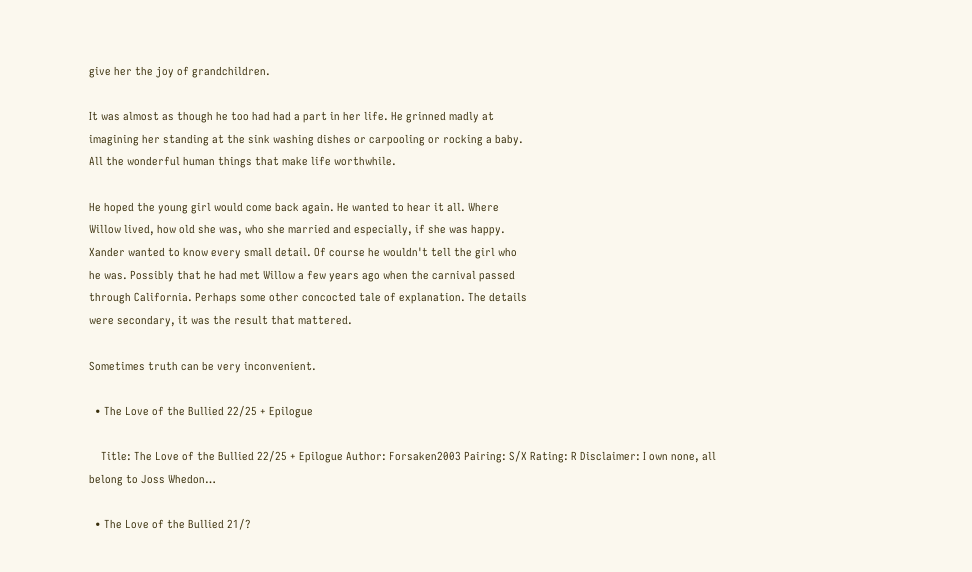give her the joy of grandchildren.

It was almost as though he too had had a part in her life. He grinned madly at
imagining her standing at the sink washing dishes or carpooling or rocking a baby.
All the wonderful human things that make life worthwhile.

He hoped the young girl would come back again. He wanted to hear it all. Where
Willow lived, how old she was, who she married and especially, if she was happy.
Xander wanted to know every small detail. Of course he wouldn't tell the girl who
he was. Possibly that he had met Willow a few years ago when the carnival passed
through California. Perhaps some other concocted tale of explanation. The details
were secondary, it was the result that mattered.

Sometimes truth can be very inconvenient.

  • The Love of the Bullied 22/25 + Epilogue

    Title: The Love of the Bullied 22/25 + Epilogue Author: Forsaken2003 Pairing: S/X Rating: R Disclaimer: I own none, all belong to Joss Whedon…

  • The Love of the Bullied 21/?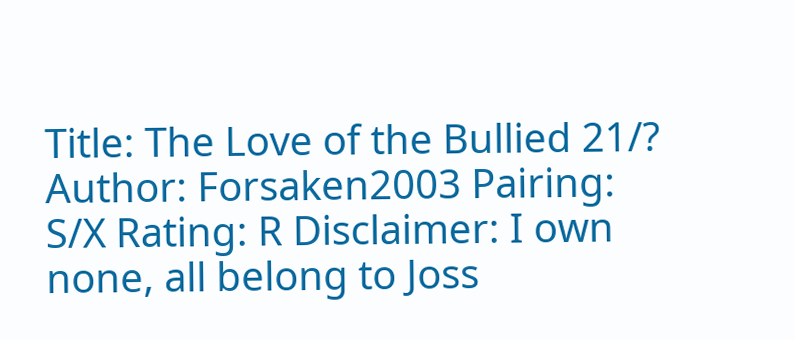Title: The Love of the Bullied 21/? Author: Forsaken2003 Pairing: S/X Rating: R Disclaimer: I own none, all belong to Joss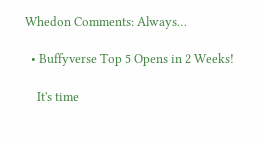Whedon Comments: Always…

  • Buffyverse Top 5 Opens in 2 Weeks!

    It's time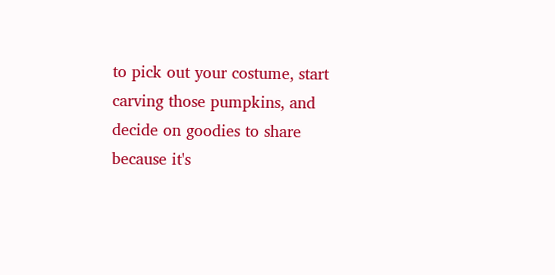to pick out your costume, start carving those pumpkins, and decide on goodies to share because it's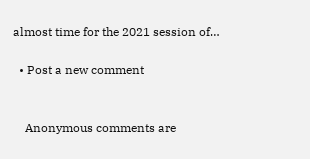almost time for the 2021 session of…

  • Post a new comment


    Anonymous comments are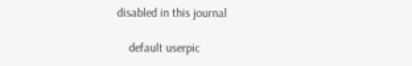disabled in this journal

    default userpic